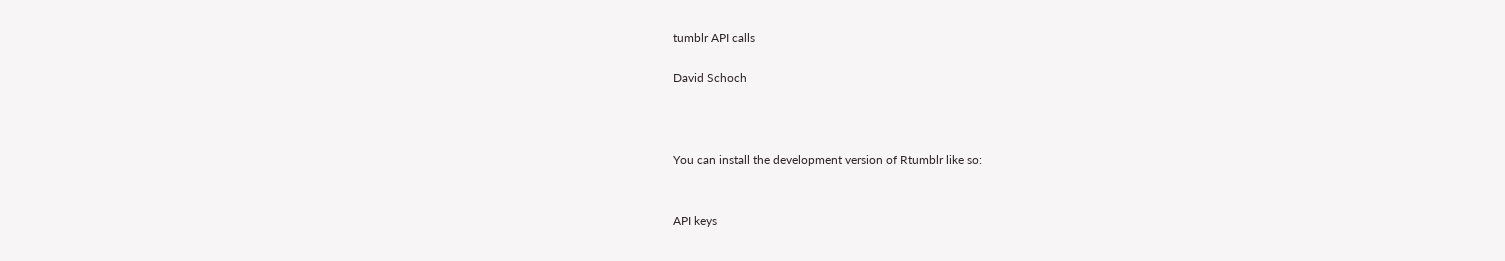tumblr API calls

David Schoch



You can install the development version of Rtumblr like so:


API keys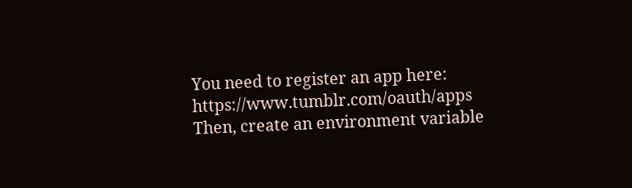You need to register an app here: https://www.tumblr.com/oauth/apps Then, create an environment variable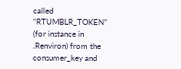called “RTUMBLR_TOKEN” (for instance in .Renviron) from the consumer_key and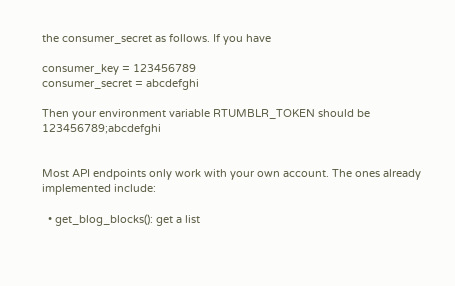the consumer_secret as follows. If you have

consumer_key = 123456789
consumer_secret = abcdefghi

Then your environment variable RTUMBLR_TOKEN should be 123456789;abcdefghi


Most API endpoints only work with your own account. The ones already implemented include:

  • get_blog_blocks(): get a list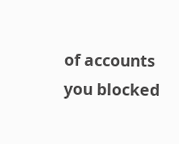of accounts you blocked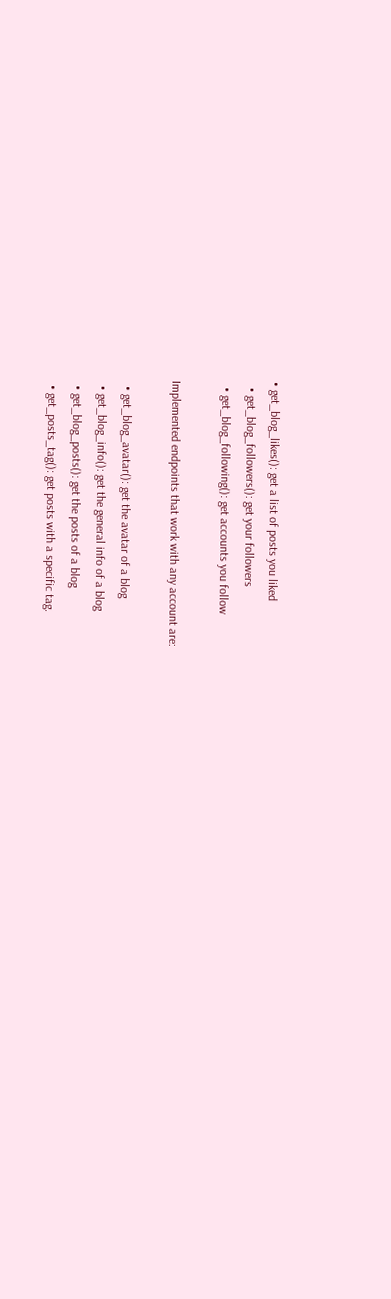• get_blog_likes(): get a list of posts you liked
  • get_blog_followers(): get your followers
  • get_blog_following(): get accounts you follow

Implemented endpoints that work with any account are:

  • get_blog_avatar(): get the avatar of a blog
  • get_blog_info(): get the general info of a blog
  • get_blog_posts(): get the posts of a blog
  • get_posts_tag(): get posts with a specific tag.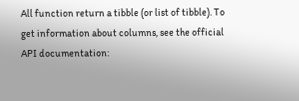All function return a tibble (or list of tibble). To get information about columns, see the official API documentation: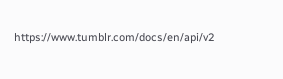https://www.tumblr.com/docs/en/api/v2